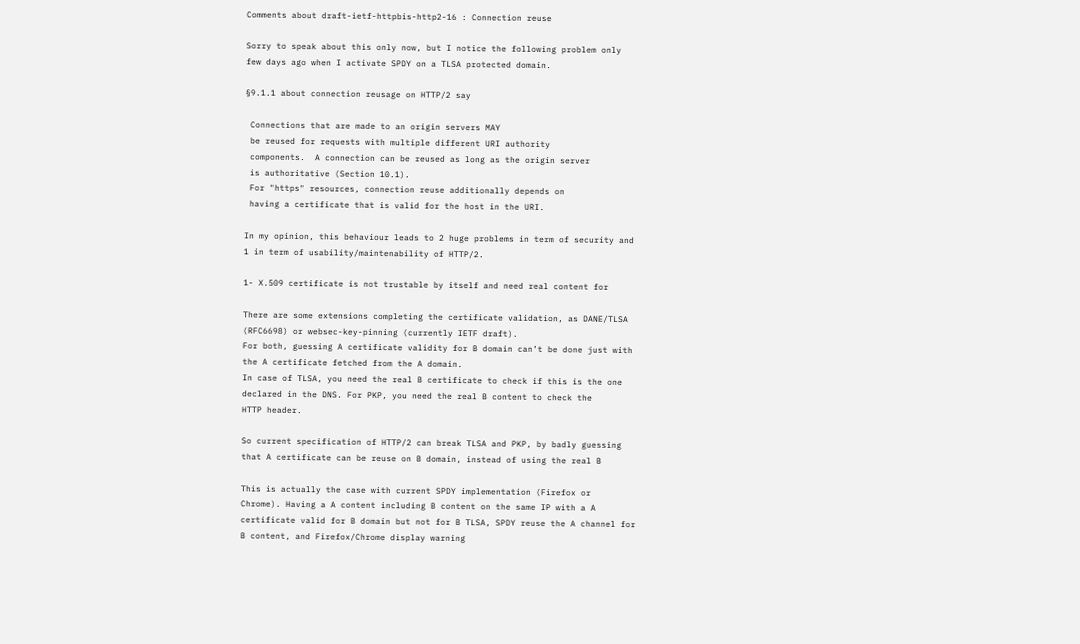Comments about draft-ietf-httpbis-http2-16 : Connection reuse

Sorry to speak about this only now, but I notice the following problem only
few days ago when I activate SPDY on a TLSA protected domain.

§9.1.1 about connection reusage on HTTP/2 say

 Connections that are made to an origin servers MAY
 be reused for requests with multiple different URI authority
 components.  A connection can be reused as long as the origin server
 is authoritative (Section 10.1).
 For "https" resources, connection reuse additionally depends on
 having a certificate that is valid for the host in the URI.

In my opinion, this behaviour leads to 2 huge problems in term of security and
1 in term of usability/maintenability of HTTP/2.

1- X.509 certificate is not trustable by itself and need real content for

There are some extensions completing the certificate validation, as DANE/TLSA
(RFC6698) or websec-key-pinning (currently IETF draft).
For both, guessing A certificate validity for B domain can’t be done just with
the A certificate fetched from the A domain.
In case of TLSA, you need the real B certificate to check if this is the one
declared in the DNS. For PKP, you need the real B content to check the
HTTP header.

So current specification of HTTP/2 can break TLSA and PKP, by badly guessing
that A certificate can be reuse on B domain, instead of using the real B

This is actually the case with current SPDY implementation (Firefox or
Chrome). Having a A content including B content on the same IP with a A
certificate valid for B domain but not for B TLSA, SPDY reuse the A channel for
B content, and Firefox/Chrome display warning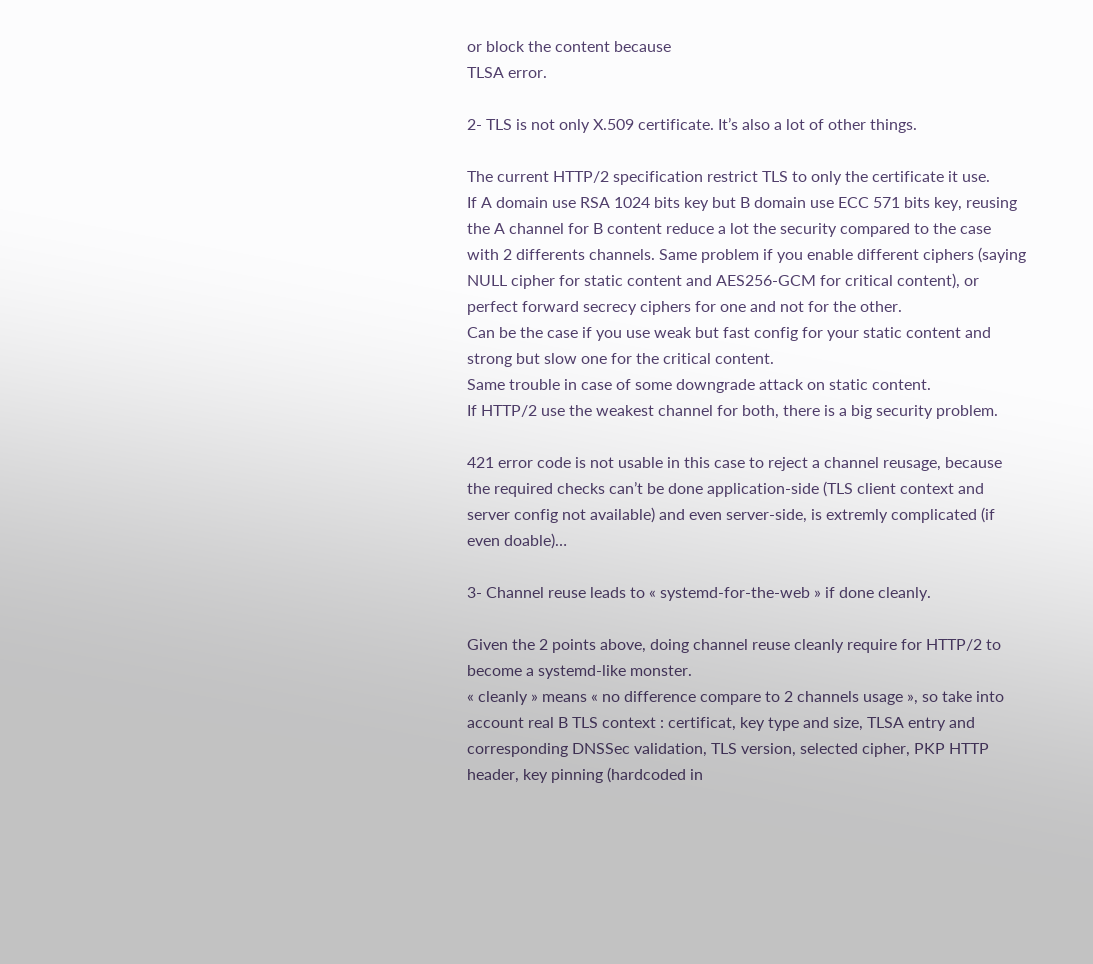or block the content because
TLSA error.

2- TLS is not only X.509 certificate. It’s also a lot of other things.

The current HTTP/2 specification restrict TLS to only the certificate it use.
If A domain use RSA 1024 bits key but B domain use ECC 571 bits key, reusing
the A channel for B content reduce a lot the security compared to the case
with 2 differents channels. Same problem if you enable different ciphers (saying
NULL cipher for static content and AES256-GCM for critical content), or
perfect forward secrecy ciphers for one and not for the other.
Can be the case if you use weak but fast config for your static content and
strong but slow one for the critical content.
Same trouble in case of some downgrade attack on static content.
If HTTP/2 use the weakest channel for both, there is a big security problem.

421 error code is not usable in this case to reject a channel reusage, because
the required checks can’t be done application-side (TLS client context and
server config not available) and even server-side, is extremly complicated (if
even doable)…

3- Channel reuse leads to « systemd-for-the-web » if done cleanly.

Given the 2 points above, doing channel reuse cleanly require for HTTP/2 to
become a systemd-like monster.
« cleanly » means « no difference compare to 2 channels usage », so take into
account real B TLS context : certificat, key type and size, TLSA entry and
corresponding DNSSec validation, TLS version, selected cipher, PKP HTTP
header, key pinning (hardcoded in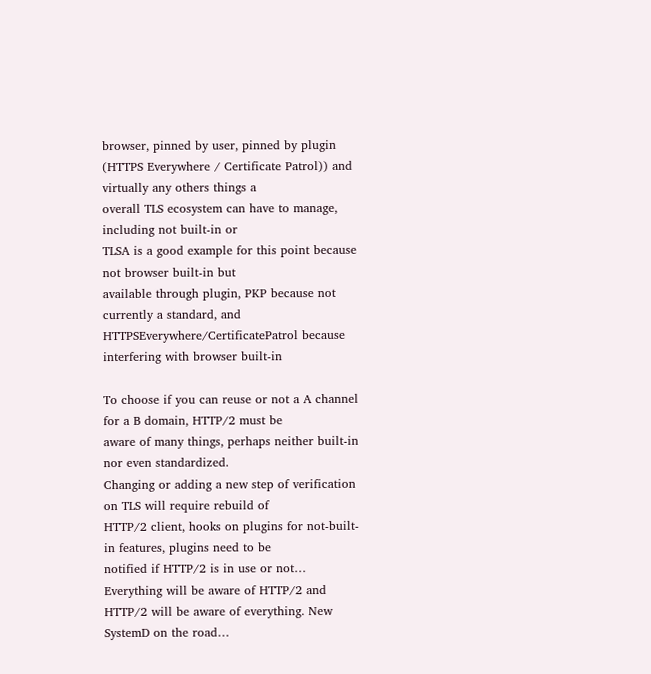browser, pinned by user, pinned by plugin
(HTTPS Everywhere / Certificate Patrol)) and virtually any others things a
overall TLS ecosystem can have to manage, including not built-in or
TLSA is a good example for this point because not browser built-in but
available through plugin, PKP because not currently a standard, and
HTTPSEverywhere/CertificatePatrol because interfering with browser built-in

To choose if you can reuse or not a A channel for a B domain, HTTP/2 must be
aware of many things, perhaps neither built-in nor even standardized.
Changing or adding a new step of verification on TLS will require rebuild of
HTTP/2 client, hooks on plugins for not-built-in features, plugins need to be
notified if HTTP/2 is in use or not…
Everything will be aware of HTTP/2 and HTTP/2 will be aware of everything. New
SystemD on the road…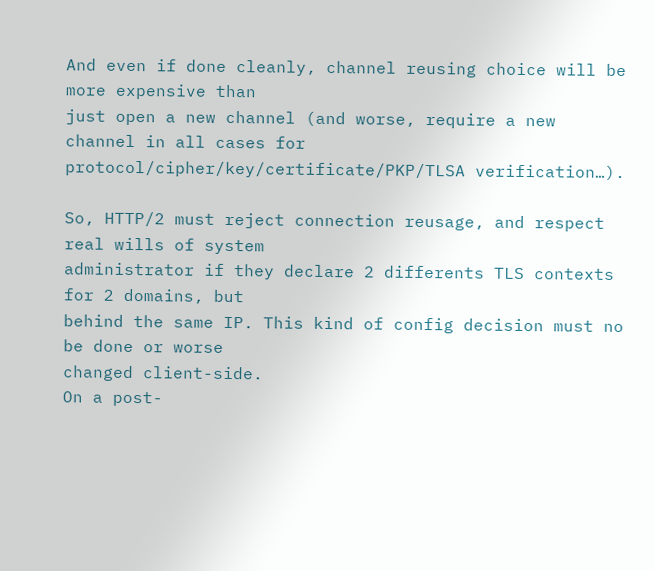And even if done cleanly, channel reusing choice will be more expensive than
just open a new channel (and worse, require a new channel in all cases for
protocol/cipher/key/certificate/PKP/TLSA verification…).

So, HTTP/2 must reject connection reusage, and respect real wills of system
administrator if they declare 2 differents TLS contexts for 2 domains, but
behind the same IP. This kind of config decision must no be done or worse
changed client-side.
On a post-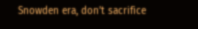Snowden era, don’t sacrifice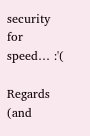security for speed… :'(

Regards (and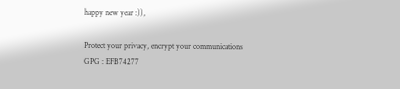happy new year :)),

Protect your privacy, encrypt your communications
GPG : EFB74277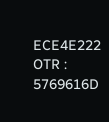ECE4E222
OTR : 5769616D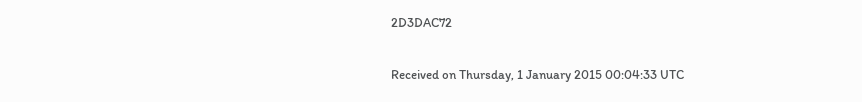2D3DAC72

Received on Thursday, 1 January 2015 00:04:33 UTC